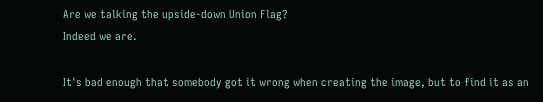Are we talking the upside-down Union Flag?
Indeed we are.

It's bad enough that somebody got it wrong when creating the image, but to find it as an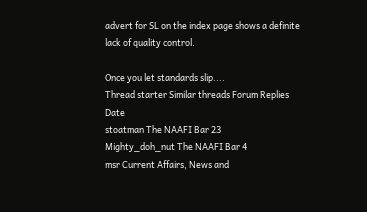advert for SL on the index page shows a definite lack of quality control.

Once you let standards slip....
Thread starter Similar threads Forum Replies Date
stoatman The NAAFI Bar 23
Mighty_doh_nut The NAAFI Bar 4
msr Current Affairs, News and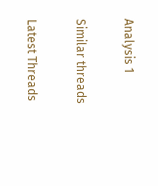Analysis 1

Similar threads

Latest Threads